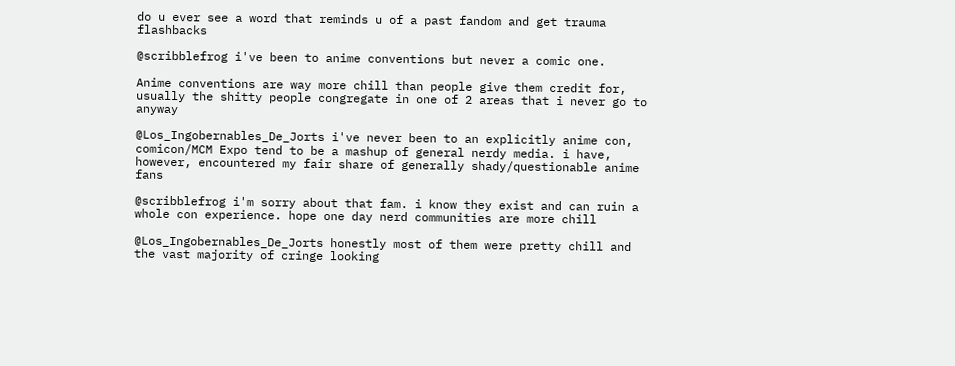do u ever see a word that reminds u of a past fandom and get trauma flashbacks

@scribblefrog i've been to anime conventions but never a comic one.

Anime conventions are way more chill than people give them credit for, usually the shitty people congregate in one of 2 areas that i never go to anyway

@Los_Ingobernables_De_Jorts i've never been to an explicitly anime con, comicon/MCM Expo tend to be a mashup of general nerdy media. i have, however, encountered my fair share of generally shady/questionable anime fans

@scribblefrog i'm sorry about that fam. i know they exist and can ruin a whole con experience. hope one day nerd communities are more chill

@Los_Ingobernables_De_Jorts honestly most of them were pretty chill and the vast majority of cringe looking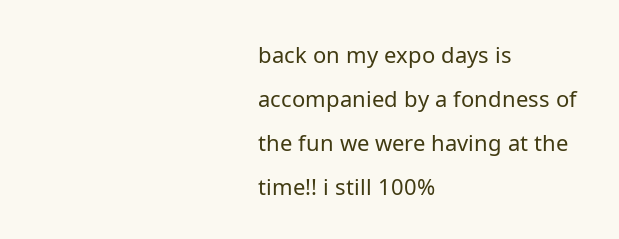back on my expo days is accompanied by a fondness of the fun we were having at the time!! i still 100%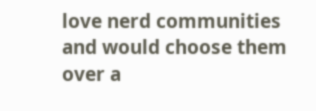love nerd communities and would choose them over a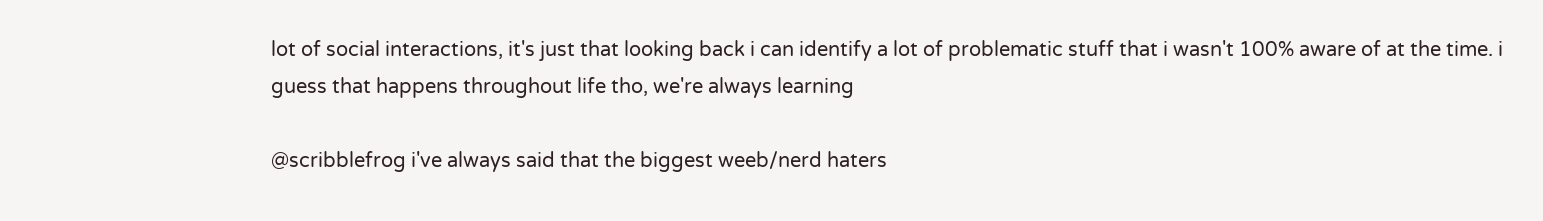lot of social interactions, it's just that looking back i can identify a lot of problematic stuff that i wasn't 100% aware of at the time. i guess that happens throughout life tho, we're always learning

@scribblefrog i've always said that the biggest weeb/nerd haters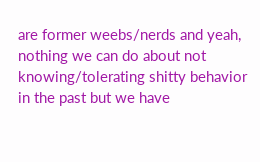are former weebs/nerds and yeah, nothing we can do about not knowing/tolerating shitty behavior in the past but we have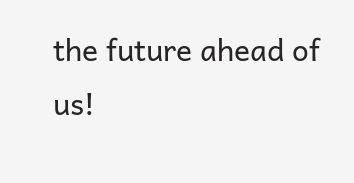the future ahead of us!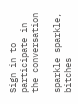Sign in to participate in the conversation

sparkle sparkle, bitches